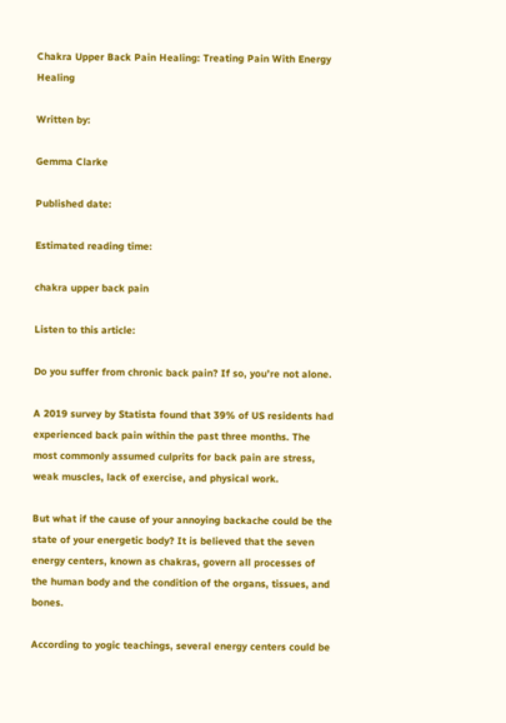Chakra Upper Back Pain Healing: Treating Pain With Energy Healing

Written by:

Gemma Clarke

Published date:

Estimated reading time:

chakra upper back pain

Listen to this article:

Do you suffer from chronic back pain? If so, you’re not alone.

A 2019 survey by Statista found that 39% of US residents had experienced back pain within the past three months. The most commonly assumed culprits for back pain are stress, weak muscles, lack of exercise, and physical work.

But what if the cause of your annoying backache could be the state of your energetic body? It is believed that the seven energy centers, known as chakras, govern all processes of the human body and the condition of the organs, tissues, and bones.

According to yogic teachings, several energy centers could be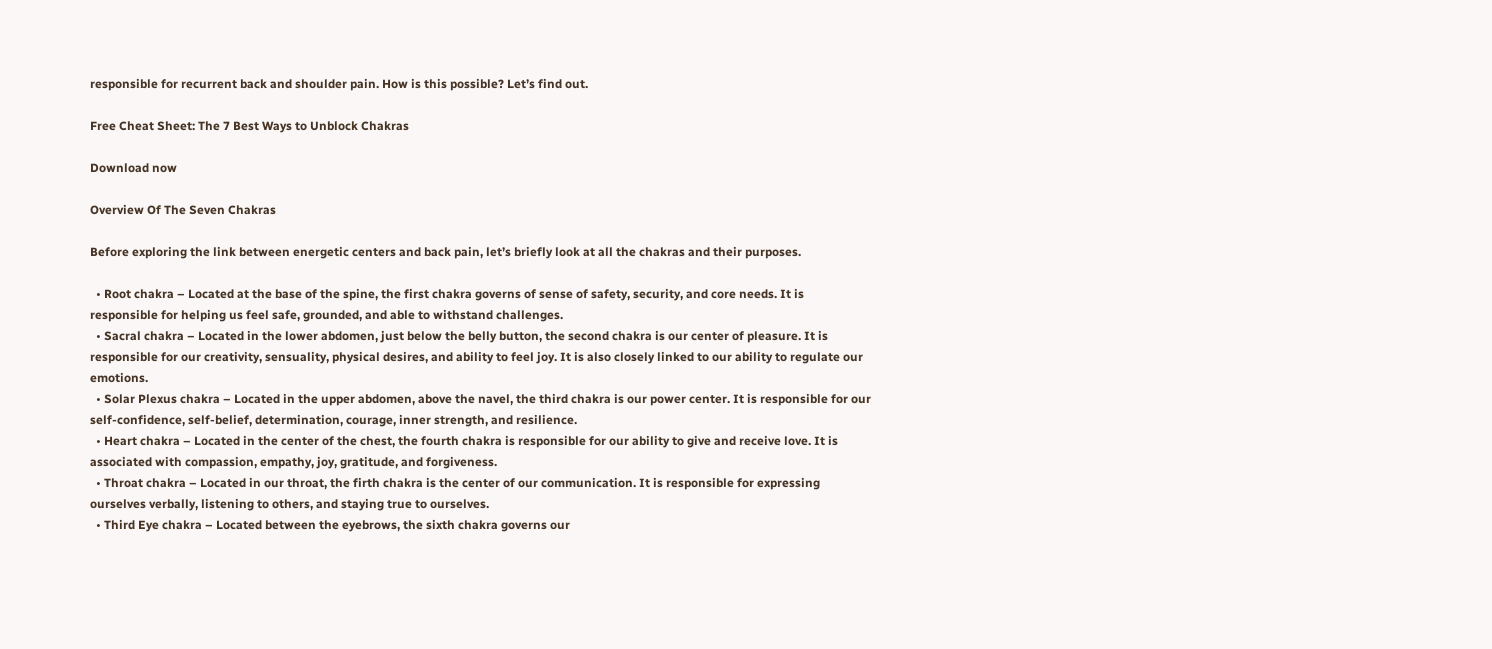responsible for recurrent back and shoulder pain. How is this possible? Let’s find out.

Free Cheat Sheet: The 7 Best Ways to Unblock Chakras

Download now

Overview Of The Seven Chakras

Before exploring the link between energetic centers and back pain, let’s briefly look at all the chakras and their purposes.

  • Root chakra – Located at the base of the spine, the first chakra governs of sense of safety, security, and core needs. It is responsible for helping us feel safe, grounded, and able to withstand challenges.
  • Sacral chakra – Located in the lower abdomen, just below the belly button, the second chakra is our center of pleasure. It is responsible for our creativity, sensuality, physical desires, and ability to feel joy. It is also closely linked to our ability to regulate our emotions.
  • Solar Plexus chakra – Located in the upper abdomen, above the navel, the third chakra is our power center. It is responsible for our self-confidence, self-belief, determination, courage, inner strength, and resilience.
  • Heart chakra – Located in the center of the chest, the fourth chakra is responsible for our ability to give and receive love. It is associated with compassion, empathy, joy, gratitude, and forgiveness.
  • Throat chakra – Located in our throat, the firth chakra is the center of our communication. It is responsible for expressing ourselves verbally, listening to others, and staying true to ourselves.
  • Third Eye chakra – Located between the eyebrows, the sixth chakra governs our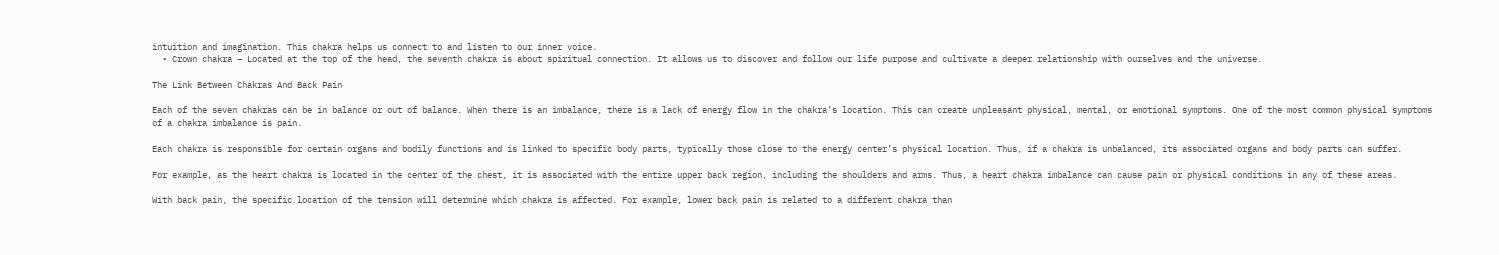intuition and imagination. This chakra helps us connect to and listen to our inner voice.
  • Crown chakra – Located at the top of the head, the seventh chakra is about spiritual connection. It allows us to discover and follow our life purpose and cultivate a deeper relationship with ourselves and the universe.

The Link Between Chakras And Back Pain

Each of the seven chakras can be in balance or out of balance. When there is an imbalance, there is a lack of energy flow in the chakra’s location. This can create unpleasant physical, mental, or emotional symptoms. One of the most common physical symptoms of a chakra imbalance is pain.

Each chakra is responsible for certain organs and bodily functions and is linked to specific body parts, typically those close to the energy center’s physical location. Thus, if a chakra is unbalanced, its associated organs and body parts can suffer.

For example, as the heart chakra is located in the center of the chest, it is associated with the entire upper back region, including the shoulders and arms. Thus, a heart chakra imbalance can cause pain or physical conditions in any of these areas.

With back pain, the specific location of the tension will determine which chakra is affected. For example, lower back pain is related to a different chakra than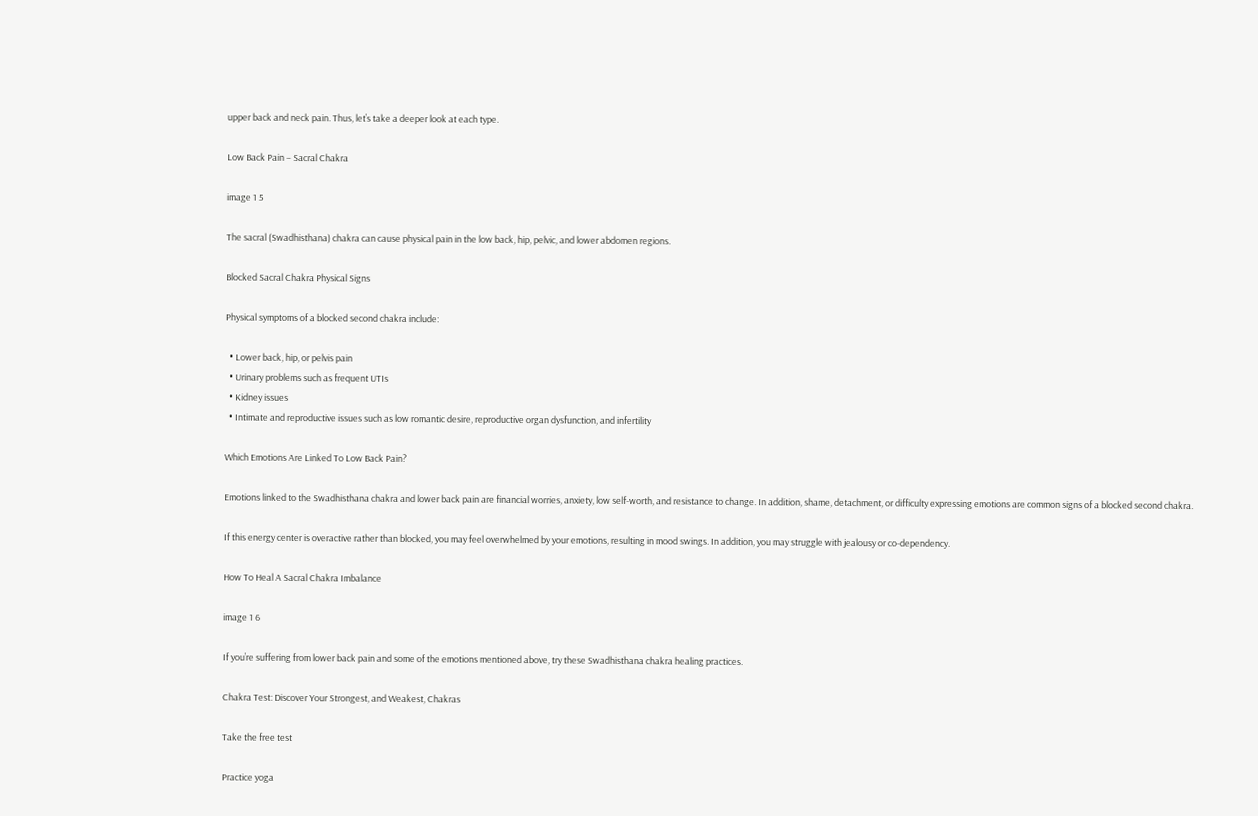upper back and neck pain. Thus, let’s take a deeper look at each type.

Low Back Pain – Sacral Chakra

image 1 5

The sacral (Swadhisthana) chakra can cause physical pain in the low back, hip, pelvic, and lower abdomen regions.

Blocked Sacral Chakra Physical Signs

Physical symptoms of a blocked second chakra include:

  • Lower back, hip, or pelvis pain
  • Urinary problems such as frequent UTIs
  • Kidney issues
  • Intimate and reproductive issues such as low romantic desire, reproductive organ dysfunction, and infertility

Which Emotions Are Linked To Low Back Pain?

Emotions linked to the Swadhisthana chakra and lower back pain are financial worries, anxiety, low self-worth, and resistance to change. In addition, shame, detachment, or difficulty expressing emotions are common signs of a blocked second chakra.

If this energy center is overactive rather than blocked, you may feel overwhelmed by your emotions, resulting in mood swings. In addition, you may struggle with jealousy or co-dependency.

How To Heal A Sacral Chakra Imbalance

image 1 6

If you’re suffering from lower back pain and some of the emotions mentioned above, try these Swadhisthana chakra healing practices.

Chakra Test: Discover Your Strongest, and Weakest, Chakras

Take the free test

Practice yoga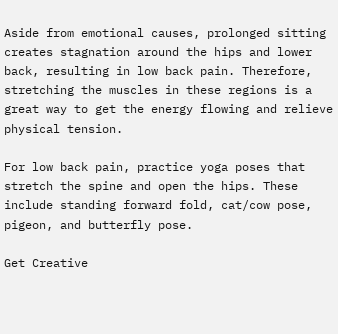Aside from emotional causes, prolonged sitting creates stagnation around the hips and lower back, resulting in low back pain. Therefore, stretching the muscles in these regions is a great way to get the energy flowing and relieve physical tension.

For low back pain, practice yoga poses that stretch the spine and open the hips. These include standing forward fold, cat/cow pose, pigeon, and butterfly pose.

Get Creative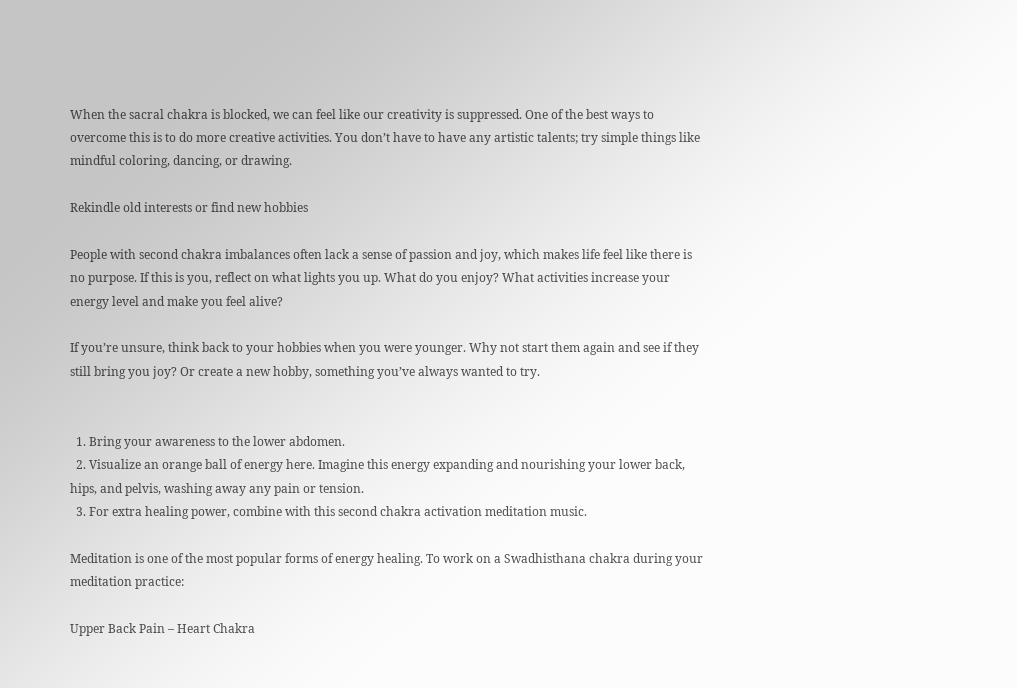When the sacral chakra is blocked, we can feel like our creativity is suppressed. One of the best ways to overcome this is to do more creative activities. You don’t have to have any artistic talents; try simple things like mindful coloring, dancing, or drawing.

Rekindle old interests or find new hobbies

People with second chakra imbalances often lack a sense of passion and joy, which makes life feel like there is no purpose. If this is you, reflect on what lights you up. What do you enjoy? What activities increase your energy level and make you feel alive?

If you’re unsure, think back to your hobbies when you were younger. Why not start them again and see if they still bring you joy? Or create a new hobby, something you’ve always wanted to try.


  1. Bring your awareness to the lower abdomen.
  2. Visualize an orange ball of energy here. Imagine this energy expanding and nourishing your lower back, hips, and pelvis, washing away any pain or tension.
  3. For extra healing power, combine with this second chakra activation meditation music.

Meditation is one of the most popular forms of energy healing. To work on a Swadhisthana chakra during your meditation practice:

Upper Back Pain – Heart Chakra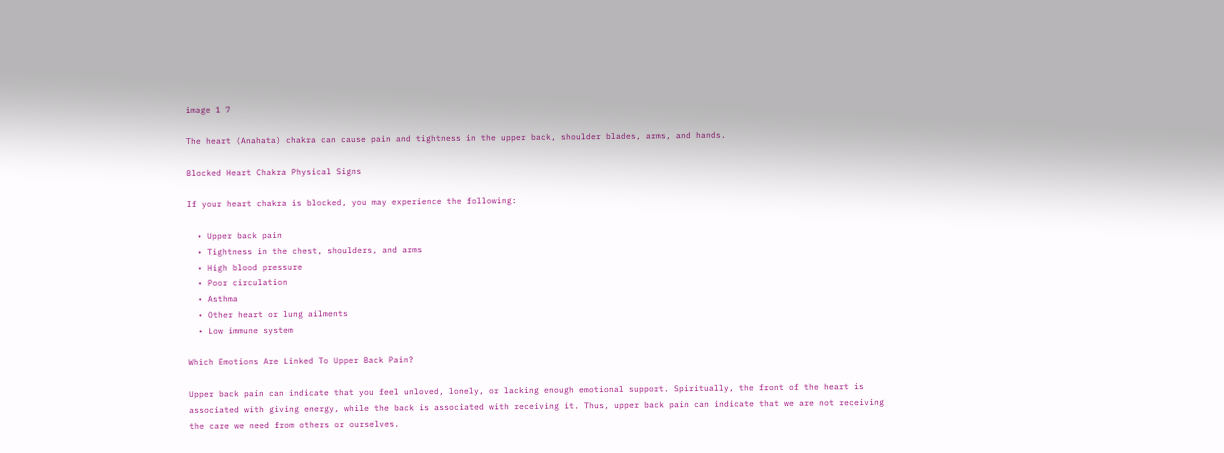image 1 7

The heart (Anahata) chakra can cause pain and tightness in the upper back, shoulder blades, arms, and hands.

Blocked Heart Chakra Physical Signs

If your heart chakra is blocked, you may experience the following:

  • Upper back pain
  • Tightness in the chest, shoulders, and arms
  • High blood pressure
  • Poor circulation
  • Asthma
  • Other heart or lung ailments
  • Low immune system

Which Emotions Are Linked To Upper Back Pain?

Upper back pain can indicate that you feel unloved, lonely, or lacking enough emotional support. Spiritually, the front of the heart is associated with giving energy, while the back is associated with receiving it. Thus, upper back pain can indicate that we are not receiving the care we need from others or ourselves.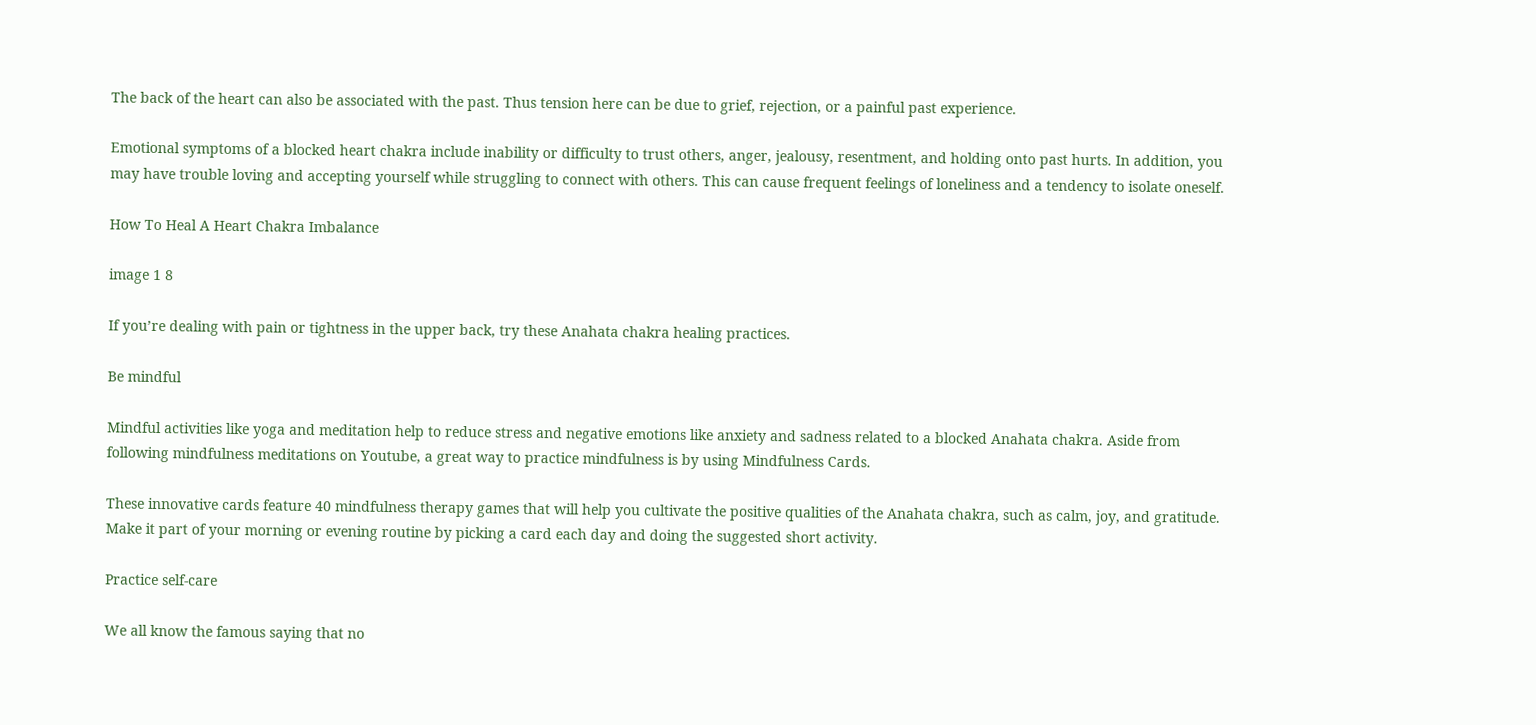The back of the heart can also be associated with the past. Thus tension here can be due to grief, rejection, or a painful past experience.

Emotional symptoms of a blocked heart chakra include inability or difficulty to trust others, anger, jealousy, resentment, and holding onto past hurts. In addition, you may have trouble loving and accepting yourself while struggling to connect with others. This can cause frequent feelings of loneliness and a tendency to isolate oneself.

How To Heal A Heart Chakra Imbalance

image 1 8

If you’re dealing with pain or tightness in the upper back, try these Anahata chakra healing practices.

Be mindful

Mindful activities like yoga and meditation help to reduce stress and negative emotions like anxiety and sadness related to a blocked Anahata chakra. Aside from following mindfulness meditations on Youtube, a great way to practice mindfulness is by using Mindfulness Cards.

These innovative cards feature 40 mindfulness therapy games that will help you cultivate the positive qualities of the Anahata chakra, such as calm, joy, and gratitude. Make it part of your morning or evening routine by picking a card each day and doing the suggested short activity.

Practice self-care

We all know the famous saying that no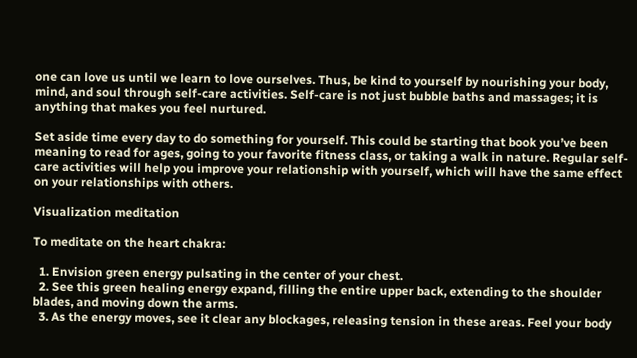one can love us until we learn to love ourselves. Thus, be kind to yourself by nourishing your body, mind, and soul through self-care activities. Self-care is not just bubble baths and massages; it is anything that makes you feel nurtured.

Set aside time every day to do something for yourself. This could be starting that book you’ve been meaning to read for ages, going to your favorite fitness class, or taking a walk in nature. Regular self-care activities will help you improve your relationship with yourself, which will have the same effect on your relationships with others.

Visualization meditation

To meditate on the heart chakra:

  1. Envision green energy pulsating in the center of your chest.
  2. See this green healing energy expand, filling the entire upper back, extending to the shoulder blades, and moving down the arms.
  3. As the energy moves, see it clear any blockages, releasing tension in these areas. Feel your body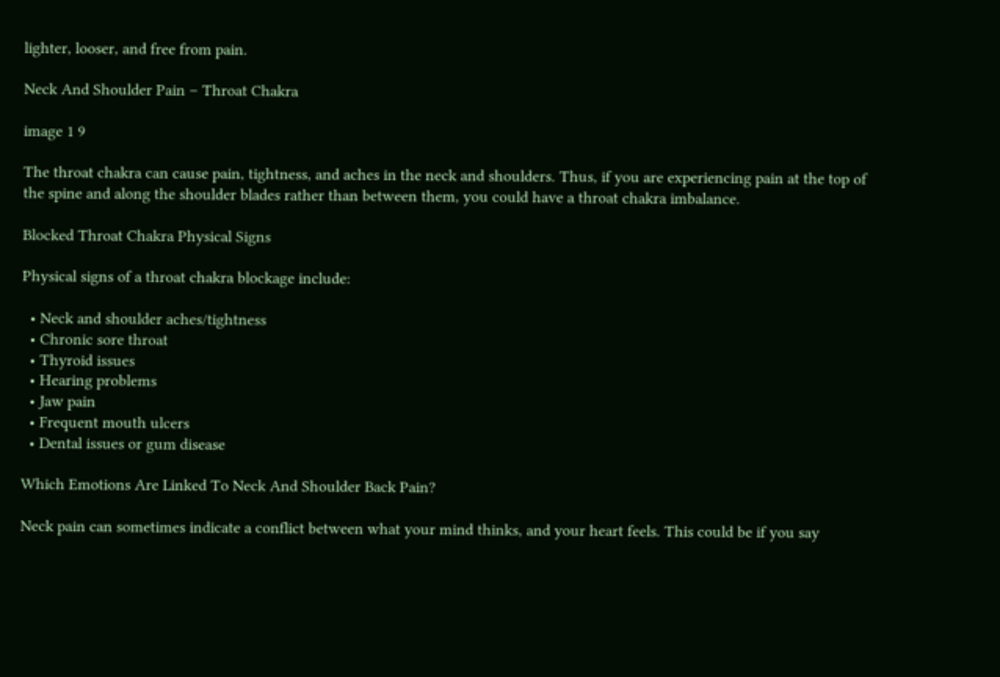lighter, looser, and free from pain.

Neck And Shoulder Pain – Throat Chakra

image 1 9

The throat chakra can cause pain, tightness, and aches in the neck and shoulders. Thus, if you are experiencing pain at the top of the spine and along the shoulder blades rather than between them, you could have a throat chakra imbalance.

Blocked Throat Chakra Physical Signs

Physical signs of a throat chakra blockage include:

  • Neck and shoulder aches/tightness
  • Chronic sore throat
  • Thyroid issues
  • Hearing problems
  • Jaw pain
  • Frequent mouth ulcers
  • Dental issues or gum disease

Which Emotions Are Linked To Neck And Shoulder Back Pain?

Neck pain can sometimes indicate a conflict between what your mind thinks, and your heart feels. This could be if you say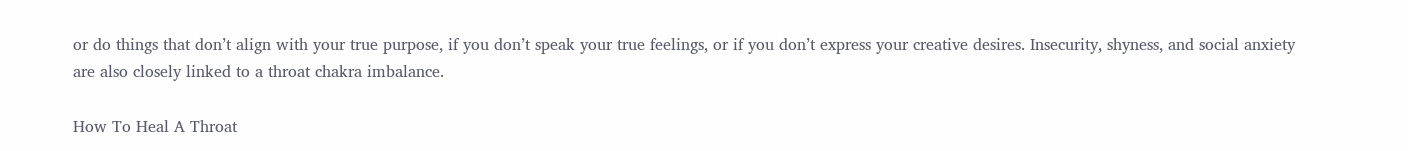or do things that don’t align with your true purpose, if you don’t speak your true feelings, or if you don’t express your creative desires. Insecurity, shyness, and social anxiety are also closely linked to a throat chakra imbalance.

How To Heal A Throat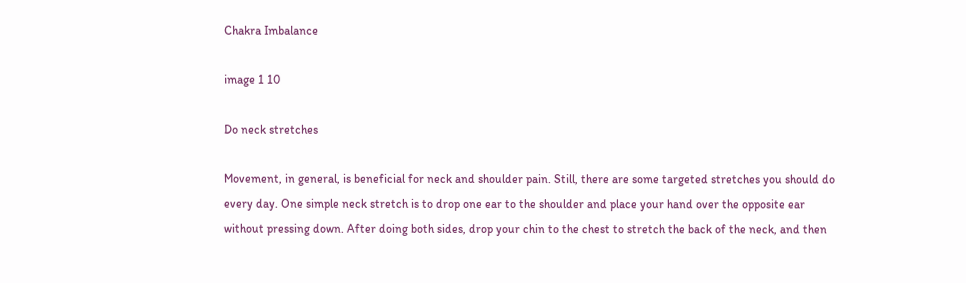Chakra Imbalance

image 1 10

Do neck stretches

Movement, in general, is beneficial for neck and shoulder pain. Still, there are some targeted stretches you should do every day. One simple neck stretch is to drop one ear to the shoulder and place your hand over the opposite ear without pressing down. After doing both sides, drop your chin to the chest to stretch the back of the neck, and then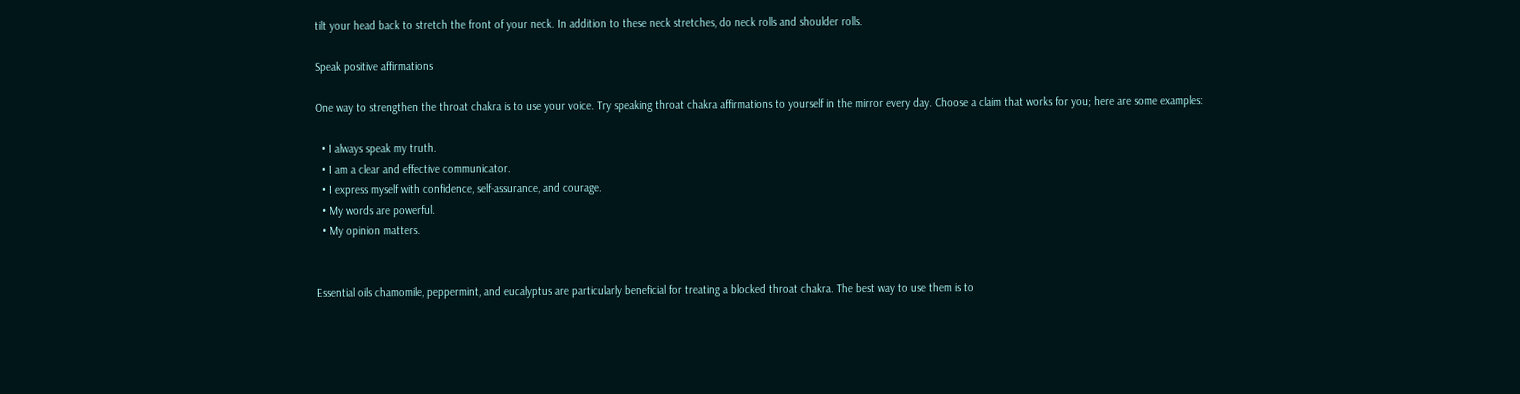tilt your head back to stretch the front of your neck. In addition to these neck stretches, do neck rolls and shoulder rolls.

Speak positive affirmations

One way to strengthen the throat chakra is to use your voice. Try speaking throat chakra affirmations to yourself in the mirror every day. Choose a claim that works for you; here are some examples:

  • I always speak my truth.
  • I am a clear and effective communicator.
  • I express myself with confidence, self-assurance, and courage.
  • My words are powerful.
  • My opinion matters.


Essential oils chamomile, peppermint, and eucalyptus are particularly beneficial for treating a blocked throat chakra. The best way to use them is to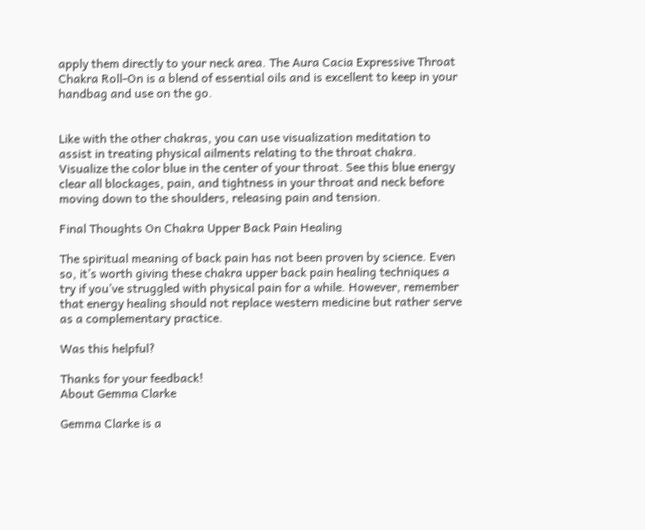apply them directly to your neck area. The Aura Cacia Expressive Throat Chakra Roll-On is a blend of essential oils and is excellent to keep in your handbag and use on the go.


Like with the other chakras, you can use visualization meditation to assist in treating physical ailments relating to the throat chakra. Visualize the color blue in the center of your throat. See this blue energy clear all blockages, pain, and tightness in your throat and neck before moving down to the shoulders, releasing pain and tension.

Final Thoughts On Chakra Upper Back Pain Healing

The spiritual meaning of back pain has not been proven by science. Even so, it’s worth giving these chakra upper back pain healing techniques a try if you’ve struggled with physical pain for a while. However, remember that energy healing should not replace western medicine but rather serve as a complementary practice.

Was this helpful?

Thanks for your feedback!
About Gemma Clarke

Gemma Clarke is a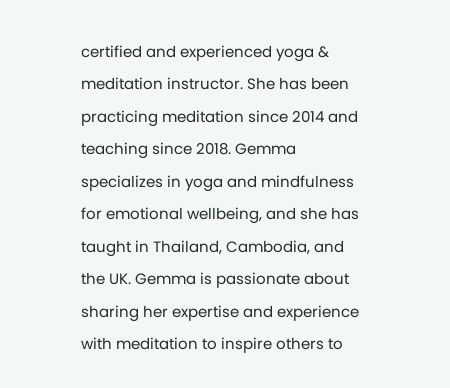certified and experienced yoga & meditation instructor. She has been practicing meditation since 2014 and teaching since 2018. Gemma specializes in yoga and mindfulness for emotional wellbeing, and she has taught in Thailand, Cambodia, and the UK. Gemma is passionate about sharing her expertise and experience with meditation to inspire others to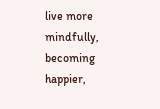live more mindfully, becoming happier,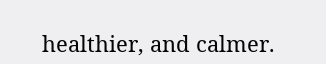healthier, and calmer.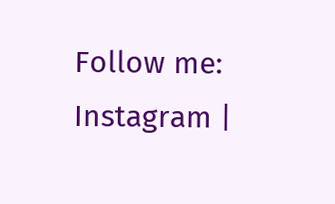Follow me: Instagram |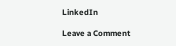LinkedIn

Leave a Comment